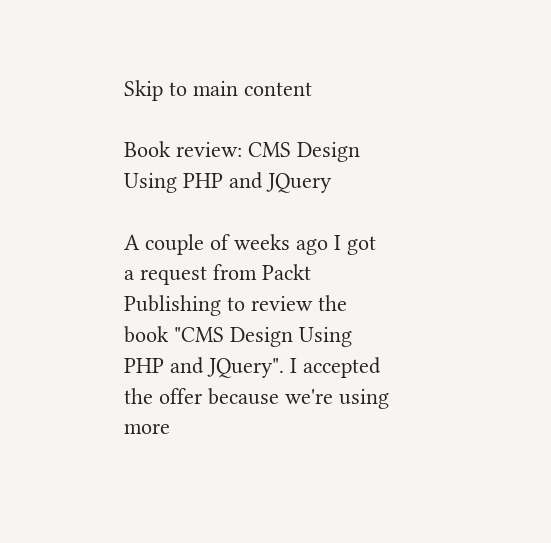Skip to main content

Book review: CMS Design Using PHP and JQuery

A couple of weeks ago I got a request from Packt Publishing to review the book "CMS Design Using PHP and JQuery". I accepted the offer because we're using more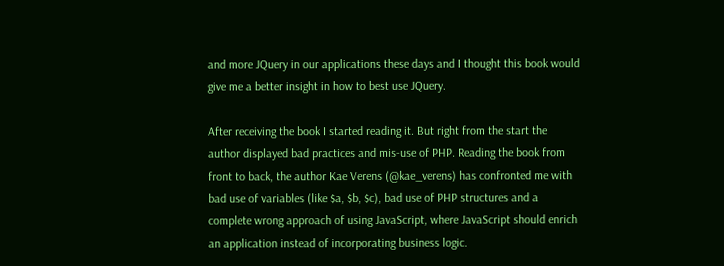and more JQuery in our applications these days and I thought this book would give me a better insight in how to best use JQuery.

After receiving the book I started reading it. But right from the start the author displayed bad practices and mis-use of PHP. Reading the book from front to back, the author Kae Verens (@kae_verens) has confronted me with bad use of variables (like $a, $b, $c), bad use of PHP structures and a complete wrong approach of using JavaScript, where JavaScript should enrich an application instead of incorporating business logic.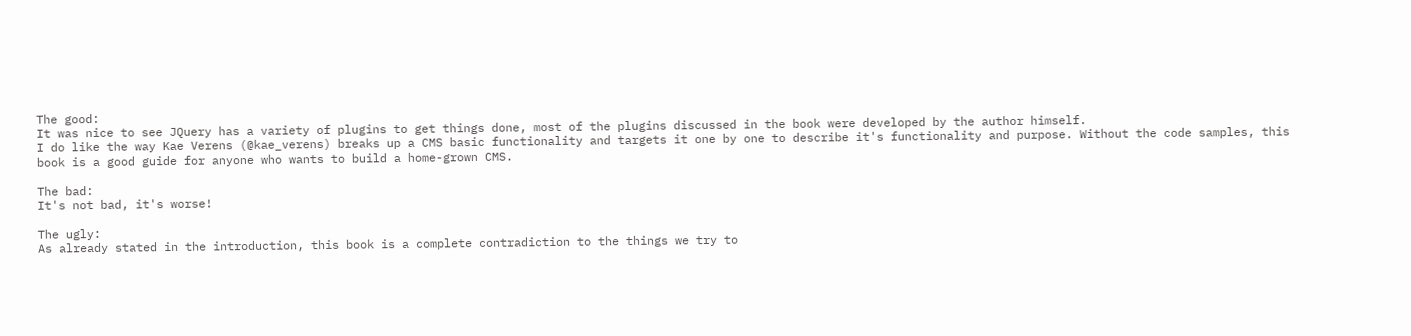The good:
It was nice to see JQuery has a variety of plugins to get things done, most of the plugins discussed in the book were developed by the author himself.
I do like the way Kae Verens (@kae_verens) breaks up a CMS basic functionality and targets it one by one to describe it's functionality and purpose. Without the code samples, this book is a good guide for anyone who wants to build a home-grown CMS.

The bad:
It's not bad, it's worse!

The ugly:
As already stated in the introduction, this book is a complete contradiction to the things we try to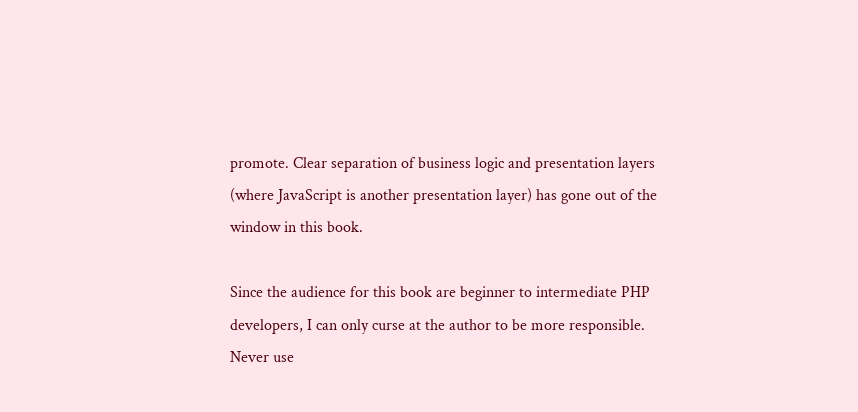promote. Clear separation of business logic and presentation layers (where JavaScript is another presentation layer) has gone out of the window in this book.

Since the audience for this book are beginner to intermediate PHP developers, I can only curse at the author to be more responsible. Never use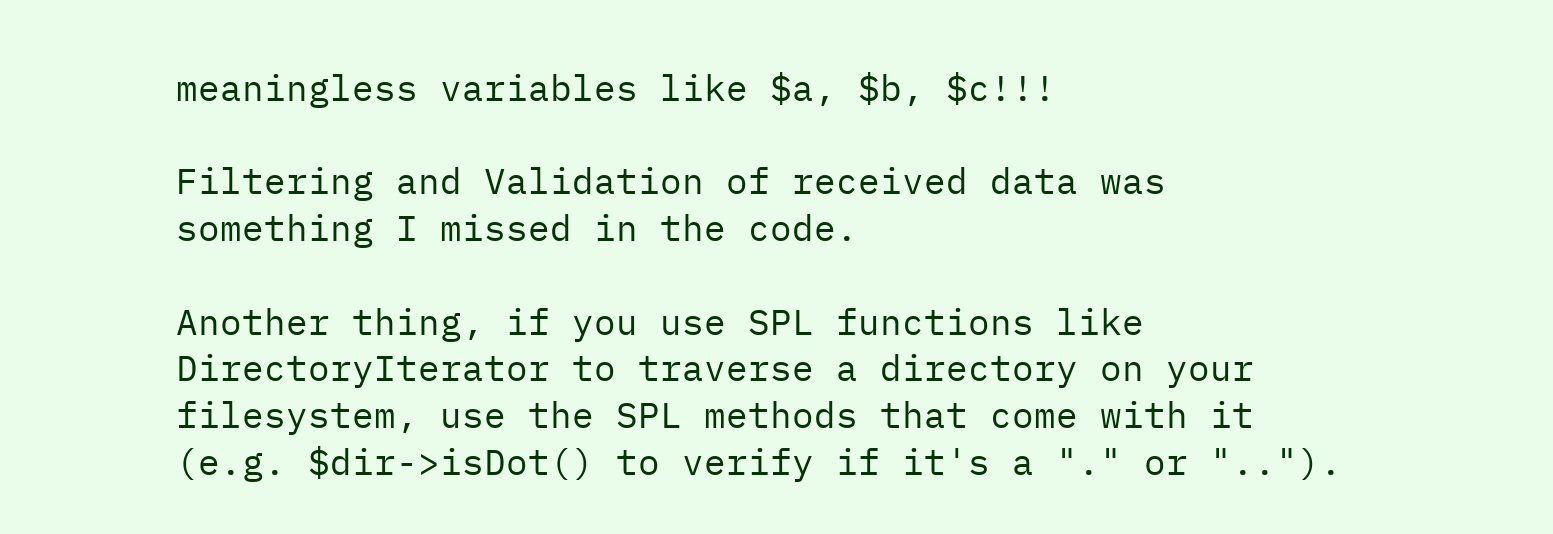meaningless variables like $a, $b, $c!!!

Filtering and Validation of received data was something I missed in the code.

Another thing, if you use SPL functions like DirectoryIterator to traverse a directory on your filesystem, use the SPL methods that come with it (e.g. $dir->isDot() to verify if it's a "." or "..").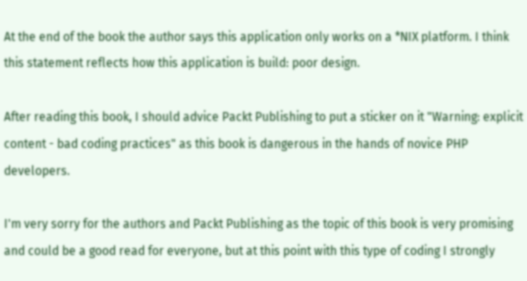At the end of the book the author says this application only works on a *NIX platform. I think this statement reflects how this application is build: poor design.

After reading this book, I should advice Packt Publishing to put a sticker on it "Warning: explicit content - bad coding practices" as this book is dangerous in the hands of novice PHP developers.

I'm very sorry for the authors and Packt Publishing as the topic of this book is very promising and could be a good read for everyone, but at this point with this type of coding I strongly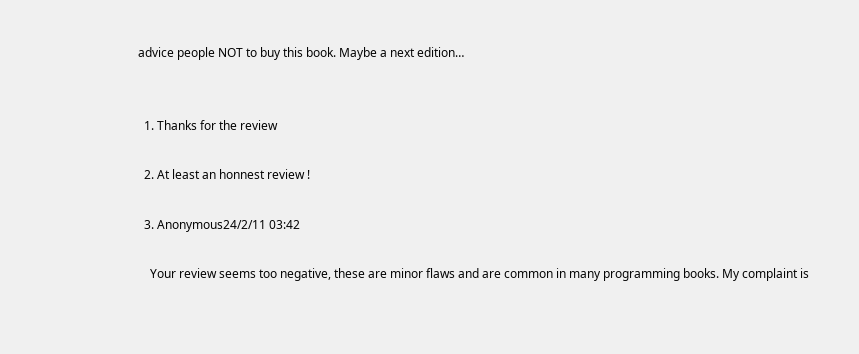advice people NOT to buy this book. Maybe a next edition…


  1. Thanks for the review

  2. At least an honnest review !

  3. Anonymous24/2/11 03:42

    Your review seems too negative, these are minor flaws and are common in many programming books. My complaint is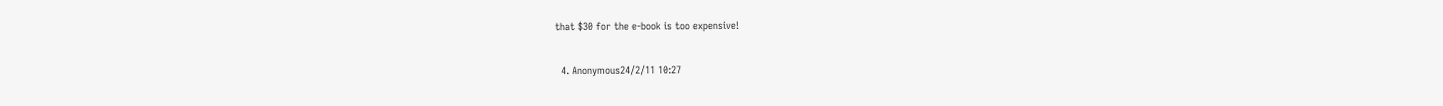that $30 for the e-book is too expensive!

  4. Anonymous24/2/11 10:27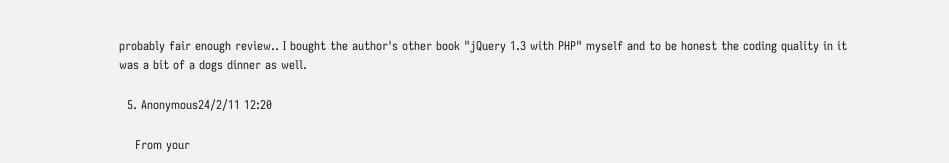probably fair enough review.. I bought the author's other book "jQuery 1.3 with PHP" myself and to be honest the coding quality in it was a bit of a dogs dinner as well.

  5. Anonymous24/2/11 12:20

    From your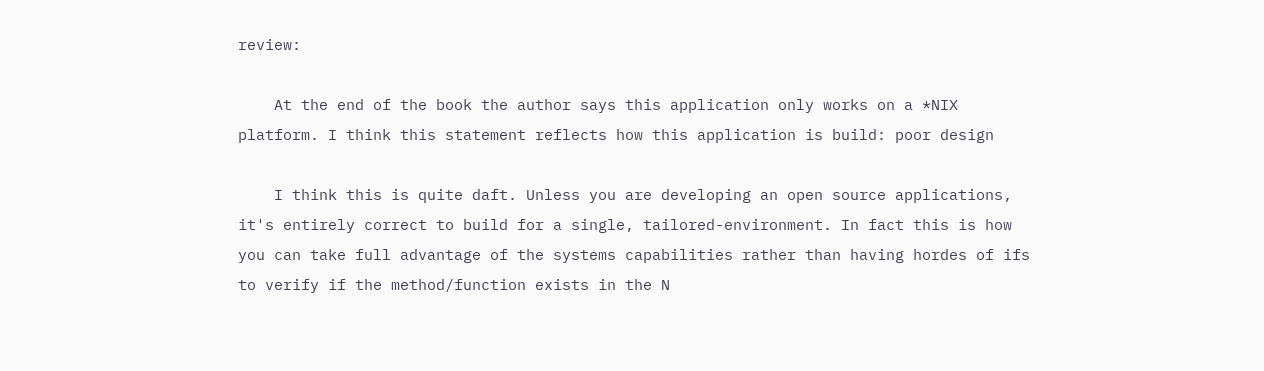review:

    At the end of the book the author says this application only works on a *NIX platform. I think this statement reflects how this application is build: poor design

    I think this is quite daft. Unless you are developing an open source applications, it's entirely correct to build for a single, tailored-environment. In fact this is how you can take full advantage of the systems capabilities rather than having hordes of ifs to verify if the method/function exists in the N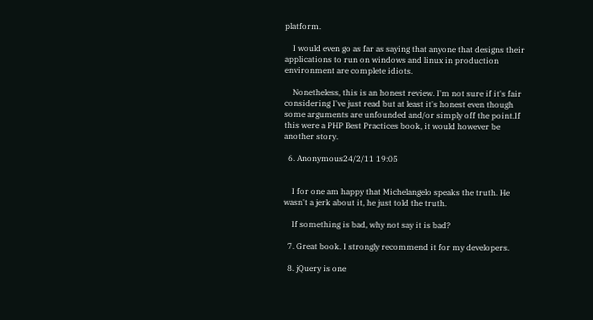platform.

    I would even go as far as saying that anyone that designs their applications to run on windows and linux in production environment are complete idiots.

    Nonetheless, this is an honest review. I'm not sure if it's fair considering I've just read but at least it's honest even though some arguments are unfounded and/or simply off the point.If this were a PHP Best Practices book, it would however be another story.

  6. Anonymous24/2/11 19:05


    I for one am happy that Michelangelo speaks the truth. He wasn't a jerk about it, he just told the truth.

    If something is bad, why not say it is bad?

  7. Great book. I strongly recommend it for my developers.

  8. jQuery is one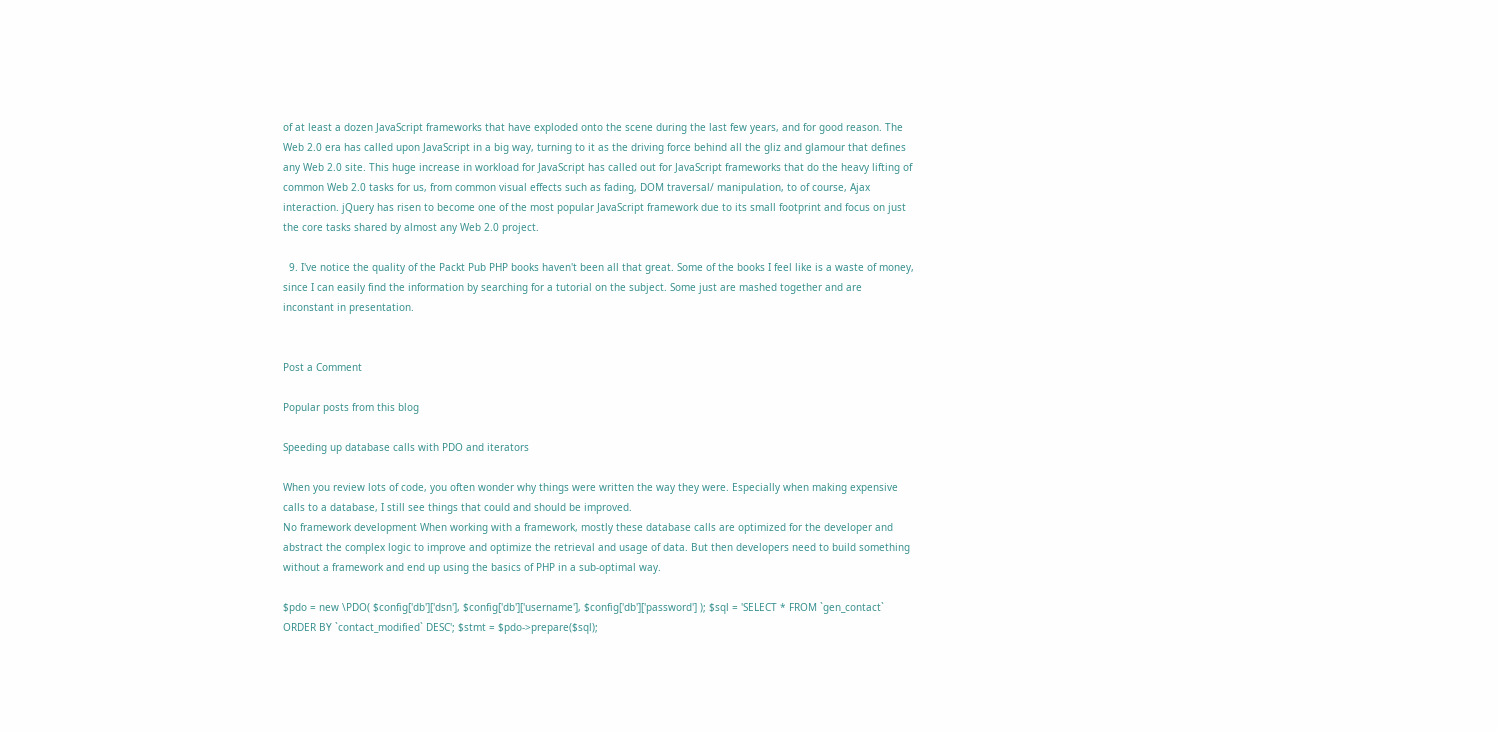of at least a dozen JavaScript frameworks that have exploded onto the scene during the last few years, and for good reason. The Web 2.0 era has called upon JavaScript in a big way, turning to it as the driving force behind all the gliz and glamour that defines any Web 2.0 site. This huge increase in workload for JavaScript has called out for JavaScript frameworks that do the heavy lifting of common Web 2.0 tasks for us, from common visual effects such as fading, DOM traversal/ manipulation, to of course, Ajax interaction. jQuery has risen to become one of the most popular JavaScript framework due to its small footprint and focus on just the core tasks shared by almost any Web 2.0 project.

  9. I've notice the quality of the Packt Pub PHP books haven't been all that great. Some of the books I feel like is a waste of money, since I can easily find the information by searching for a tutorial on the subject. Some just are mashed together and are inconstant in presentation.


Post a Comment

Popular posts from this blog

Speeding up database calls with PDO and iterators

When you review lots of code, you often wonder why things were written the way they were. Especially when making expensive calls to a database, I still see things that could and should be improved.
No framework development When working with a framework, mostly these database calls are optimized for the developer and abstract the complex logic to improve and optimize the retrieval and usage of data. But then developers need to build something without a framework and end up using the basics of PHP in a sub-optimal way.

$pdo = new \PDO( $config['db']['dsn'], $config['db']['username'], $config['db']['password'] ); $sql = 'SELECT * FROM `gen_contact` ORDER BY `contact_modified` DESC'; $stmt = $pdo->prepare($sql);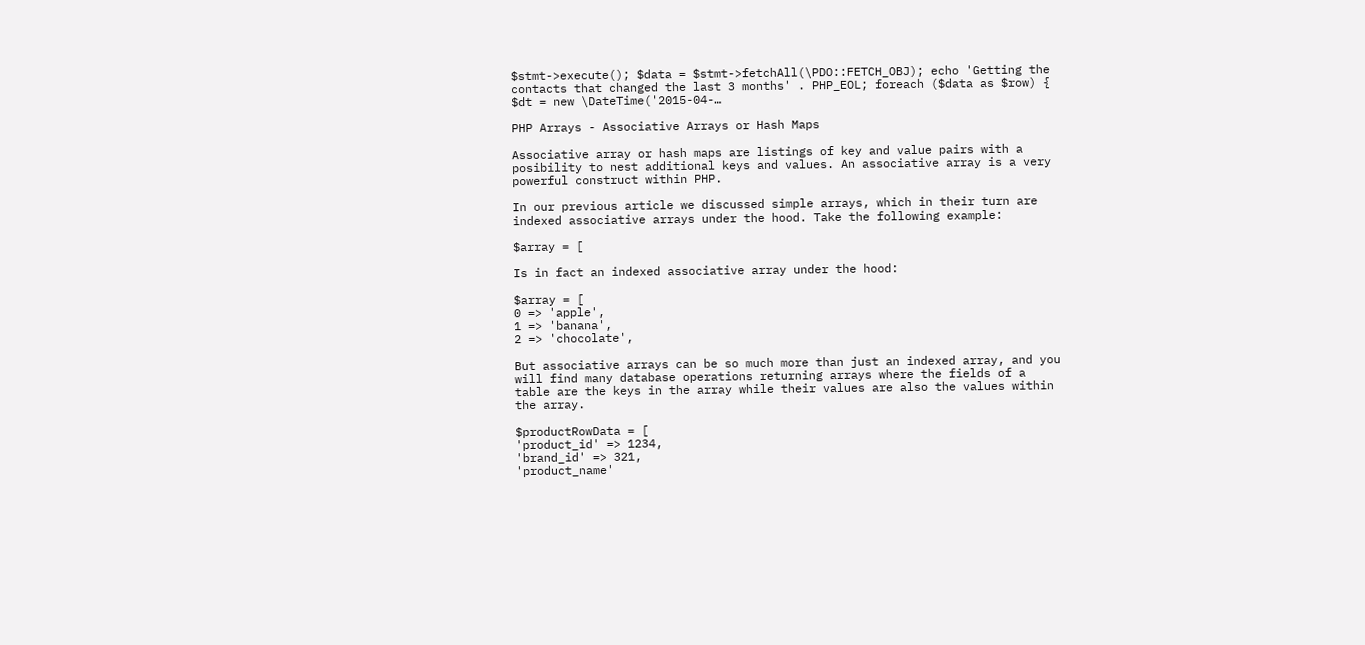$stmt->execute(); $data = $stmt->fetchAll(\PDO::FETCH_OBJ); echo 'Getting the contacts that changed the last 3 months' . PHP_EOL; foreach ($data as $row) { $dt = new \DateTime('2015-04-…

PHP Arrays - Associative Arrays or Hash Maps

Associative array or hash maps are listings of key and value pairs with a posibility to nest additional keys and values. An associative array is a very powerful construct within PHP.

In our previous article we discussed simple arrays, which in their turn are indexed associative arrays under the hood. Take the following example:

$array = [

Is in fact an indexed associative array under the hood:

$array = [
0 => 'apple',
1 => 'banana',
2 => 'chocolate',

But associative arrays can be so much more than just an indexed array, and you will find many database operations returning arrays where the fields of a table are the keys in the array while their values are also the values within the array.

$productRowData = [
'product_id' => 1234,
'brand_id' => 321,
'product_name'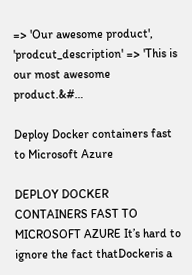=> 'Our awesome product',
'prodcut_description' => 'This is our most awesome product.&#…

Deploy Docker containers fast to Microsoft Azure

DEPLOY DOCKER CONTAINERS FAST TO MICROSOFT AZURE It’s hard to ignore the fact thatDockeris a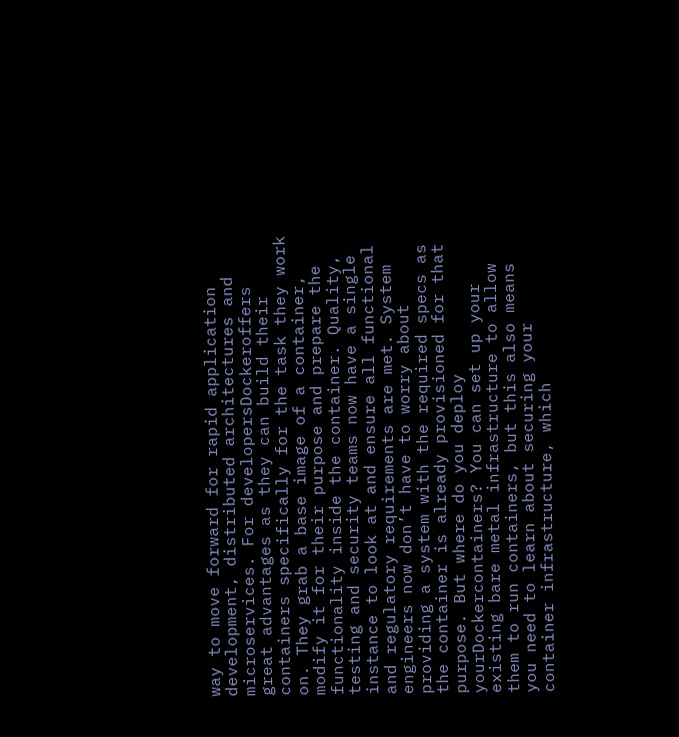way to move forward for rapid application development, distributed architectures and microservices. For developersDockeroffers great advantages as they can build their containers specifically for the task they work on. They grab a base image of a container, modify it for their purpose and prepare the functionality inside the container. Quality, testing and security teams now have a single instance to look at and ensure all functional and regulatory requirements are met. System engineers now don’t have to worry about providing a system with the required specs as the container is already provisioned for that purpose. But where do you deploy yourDockercontainers? You can set up your existing bare metal infrastructure to allow them to run containers, but this also means you need to learn about securing your container infrastructure, which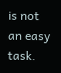is not an easy task.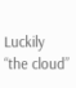Luckily “the cloud”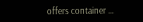offers container …